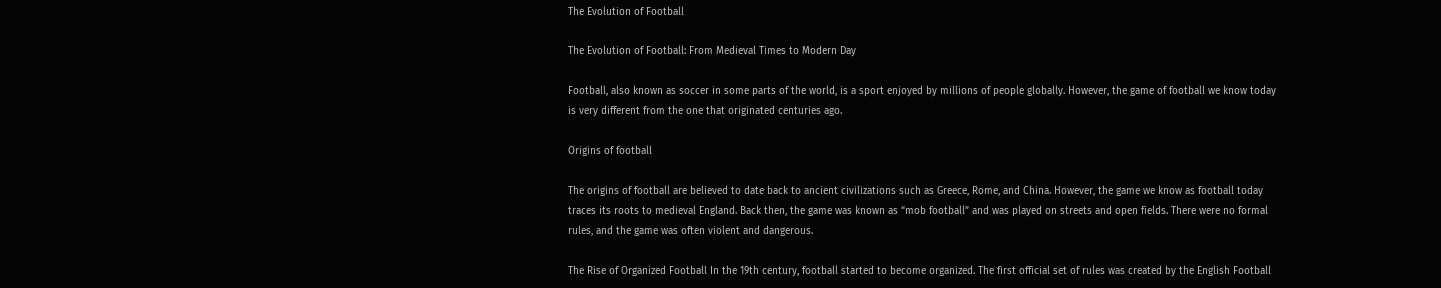The Evolution of Football

The Evolution of Football: From Medieval Times to Modern Day

Football, also known as soccer in some parts of the world, is a sport enjoyed by millions of people globally. However, the game of football we know today is very different from the one that originated centuries ago.

Origins of football

The origins of football are believed to date back to ancient civilizations such as Greece, Rome, and China. However, the game we know as football today traces its roots to medieval England. Back then, the game was known as “mob football” and was played on streets and open fields. There were no formal rules, and the game was often violent and dangerous.

The Rise of Organized Football In the 19th century, football started to become organized. The first official set of rules was created by the English Football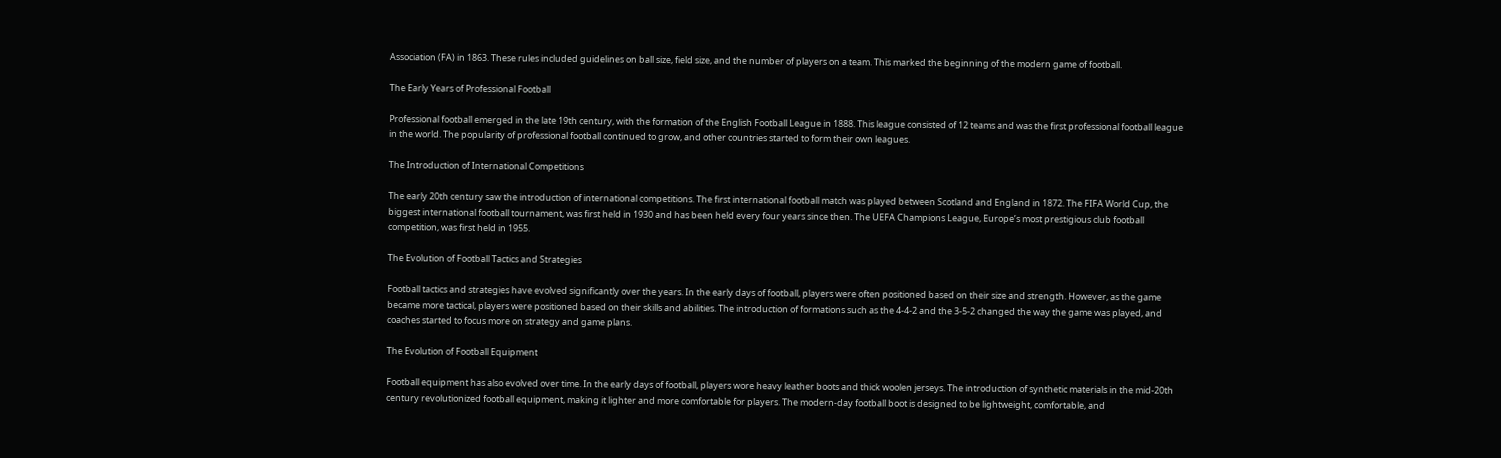Association (FA) in 1863. These rules included guidelines on ball size, field size, and the number of players on a team. This marked the beginning of the modern game of football.

The Early Years of Professional Football

Professional football emerged in the late 19th century, with the formation of the English Football League in 1888. This league consisted of 12 teams and was the first professional football league in the world. The popularity of professional football continued to grow, and other countries started to form their own leagues.

The Introduction of International Competitions

The early 20th century saw the introduction of international competitions. The first international football match was played between Scotland and England in 1872. The FIFA World Cup, the biggest international football tournament, was first held in 1930 and has been held every four years since then. The UEFA Champions League, Europe’s most prestigious club football competition, was first held in 1955.

The Evolution of Football Tactics and Strategies

Football tactics and strategies have evolved significantly over the years. In the early days of football, players were often positioned based on their size and strength. However, as the game became more tactical, players were positioned based on their skills and abilities. The introduction of formations such as the 4-4-2 and the 3-5-2 changed the way the game was played, and coaches started to focus more on strategy and game plans.

The Evolution of Football Equipment

Football equipment has also evolved over time. In the early days of football, players wore heavy leather boots and thick woolen jerseys. The introduction of synthetic materials in the mid-20th century revolutionized football equipment, making it lighter and more comfortable for players. The modern-day football boot is designed to be lightweight, comfortable, and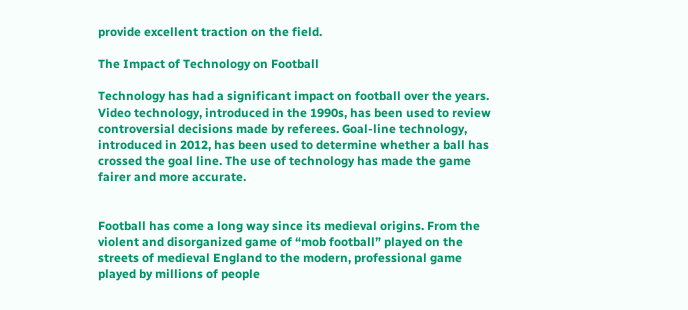provide excellent traction on the field.

The Impact of Technology on Football

Technology has had a significant impact on football over the years. Video technology, introduced in the 1990s, has been used to review controversial decisions made by referees. Goal-line technology, introduced in 2012, has been used to determine whether a ball has crossed the goal line. The use of technology has made the game fairer and more accurate.


Football has come a long way since its medieval origins. From the violent and disorganized game of “mob football” played on the streets of medieval England to the modern, professional game played by millions of people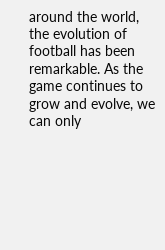around the world, the evolution of football has been remarkable. As the game continues to grow and evolve, we can only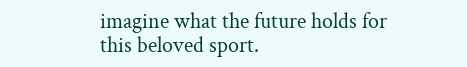imagine what the future holds for this beloved sport.